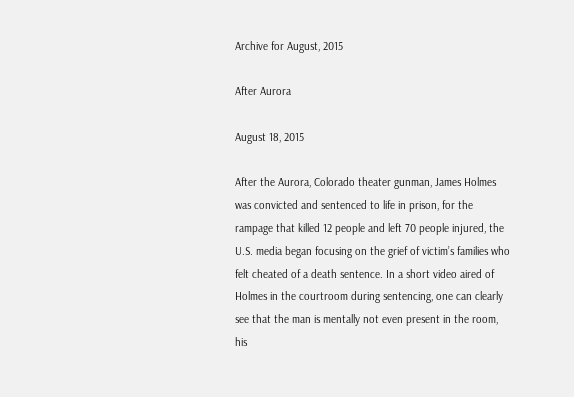Archive for August, 2015

After Aurora

August 18, 2015

After the Aurora, Colorado theater gunman, James Holmes was convicted and sentenced to life in prison, for the rampage that killed 12 people and left 70 people injured, the U.S. media began focusing on the grief of victim’s families who felt cheated of a death sentence. In a short video aired of Holmes in the courtroom during sentencing, one can clearly see that the man is mentally not even present in the room, his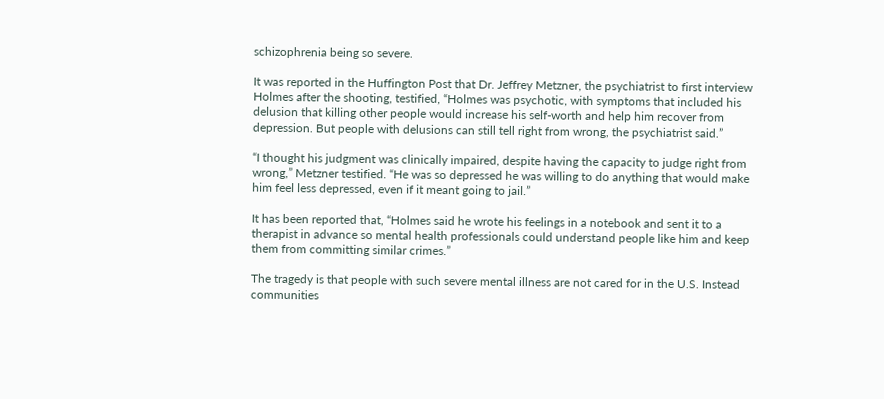schizophrenia being so severe.

It was reported in the Huffington Post that Dr. Jeffrey Metzner, the psychiatrist to first interview Holmes after the shooting, testified, “Holmes was psychotic, with symptoms that included his delusion that killing other people would increase his self-worth and help him recover from depression. But people with delusions can still tell right from wrong, the psychiatrist said.”

“I thought his judgment was clinically impaired, despite having the capacity to judge right from wrong,” Metzner testified. “He was so depressed he was willing to do anything that would make him feel less depressed, even if it meant going to jail.”

It has been reported that, “Holmes said he wrote his feelings in a notebook and sent it to a therapist in advance so mental health professionals could understand people like him and keep them from committing similar crimes.”

The tragedy is that people with such severe mental illness are not cared for in the U.S. Instead communities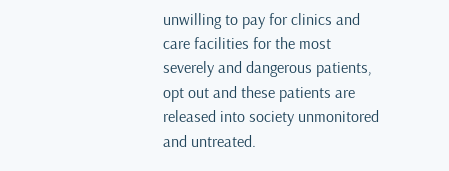unwilling to pay for clinics and care facilities for the most severely and dangerous patients, opt out and these patients are released into society unmonitored and untreated.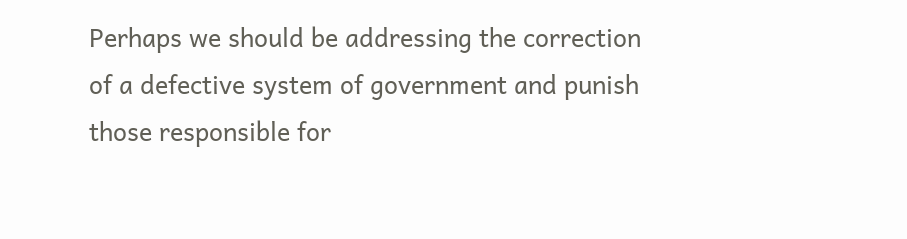Perhaps we should be addressing the correction of a defective system of government and punish those responsible for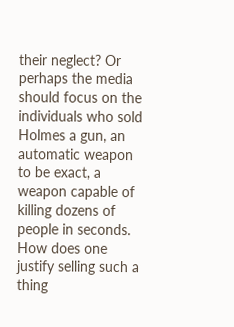their neglect? Or perhaps the media should focus on the individuals who sold Holmes a gun, an automatic weapon to be exact, a weapon capable of killing dozens of people in seconds. How does one justify selling such a thing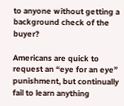to anyone without getting a background check of the buyer?

Americans are quick to request an “eye for an eye” punishment, but continually fail to learn anything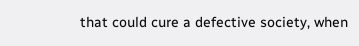that could cure a defective society, when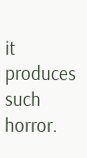it produces such horror.